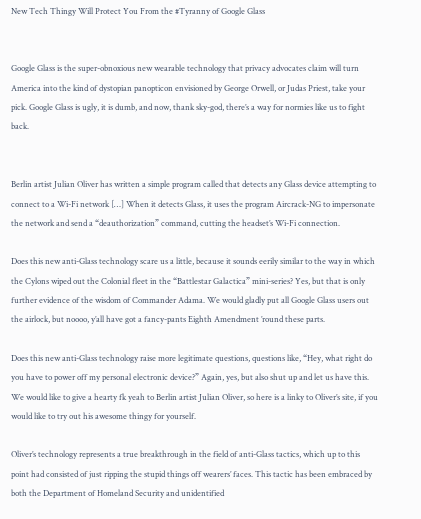New Tech Thingy Will Protect You From the #Tyranny of Google Glass


Google Glass is the super-obnoxious new wearable technology that privacy advocates claim will turn America into the kind of dystopian panopticon envisioned by George Orwell, or Judas Priest, take your pick. Google Glass is ugly, it is dumb, and now, thank sky-god, there’s a way for normies like us to fight back.


Berlin artist Julian Oliver has written a simple program called that detects any Glass device attempting to connect to a Wi-Fi network […] When it detects Glass, it uses the program Aircrack-NG to impersonate the network and send a “deauthorization” command, cutting the headset’s Wi-Fi connection.

Does this new anti-Glass technology scare us a little, because it sounds eerily similar to the way in which the Cylons wiped out the Colonial fleet in the “Battlestar Galactica” mini-series? Yes, but that is only further evidence of the wisdom of Commander Adama. We would gladly put all Google Glass users out the airlock, but noooo, y’all have got a fancy-pants Eighth Amendment ’round these parts.

Does this new anti-Glass technology raise more legitimate questions, questions like, “Hey, what right do you have to power off my personal electronic device?” Again, yes, but also shut up and let us have this. We would like to give a hearty fk yeah to Berlin artist Julian Oliver, so here is a linky to Oliver’s site, if you would like to try out his awesome thingy for yourself.

Oliver’s technology represents a true breakthrough in the field of anti-Glass tactics, which up to this point had consisted of just ripping the stupid things off wearers’ faces. This tactic has been embraced by both the Department of Homeland Security and unidentified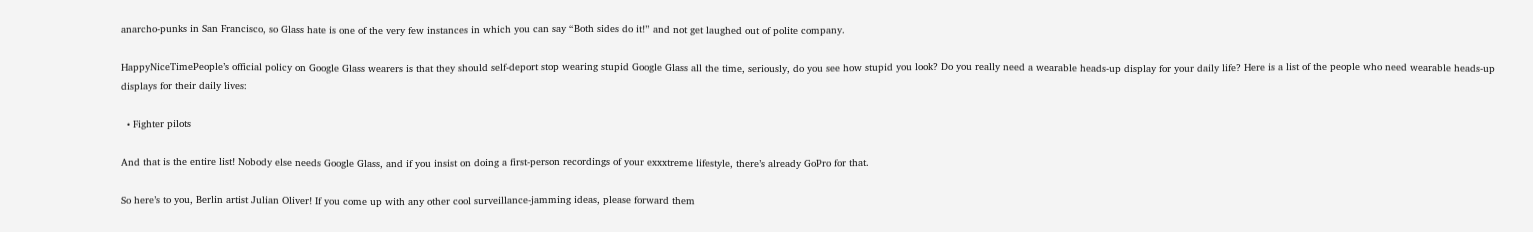anarcho-punks in San Francisco, so Glass hate is one of the very few instances in which you can say “Both sides do it!” and not get laughed out of polite company.

HappyNiceTimePeople’s official policy on Google Glass wearers is that they should self-deport stop wearing stupid Google Glass all the time, seriously, do you see how stupid you look? Do you really need a wearable heads-up display for your daily life? Here is a list of the people who need wearable heads-up displays for their daily lives:

  • Fighter pilots

And that is the entire list! Nobody else needs Google Glass, and if you insist on doing a first-person recordings of your exxxtreme lifestyle, there’s already GoPro for that.

So here’s to you, Berlin artist Julian Oliver! If you come up with any other cool surveillance-jamming ideas, please forward them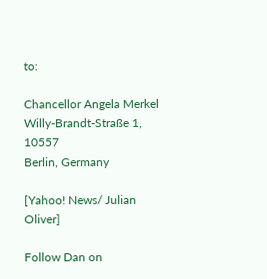to:

Chancellor Angela Merkel
Willy-Brandt-Straße 1, 10557
Berlin, Germany

[Yahoo! News/ Julian Oliver]

Follow Dan on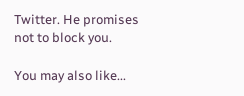Twitter. He promises not to block you.

You may also like...